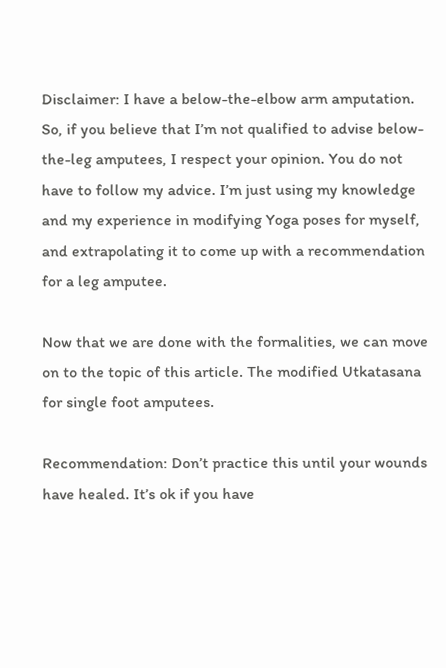Disclaimer: I have a below-the-elbow arm amputation. So, if you believe that I’m not qualified to advise below-the-leg amputees, I respect your opinion. You do not have to follow my advice. I’m just using my knowledge and my experience in modifying Yoga poses for myself, and extrapolating it to come up with a recommendation for a leg amputee.

Now that we are done with the formalities, we can move on to the topic of this article. The modified Utkatasana for single foot amputees.

Recommendation: Don’t practice this until your wounds have healed. It’s ok if you have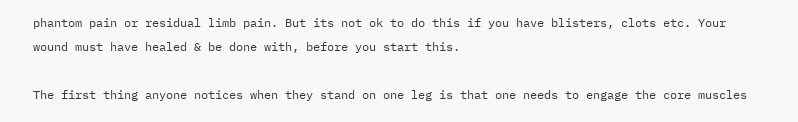phantom pain or residual limb pain. But its not ok to do this if you have blisters, clots etc. Your wound must have healed & be done with, before you start this.

The first thing anyone notices when they stand on one leg is that one needs to engage the core muscles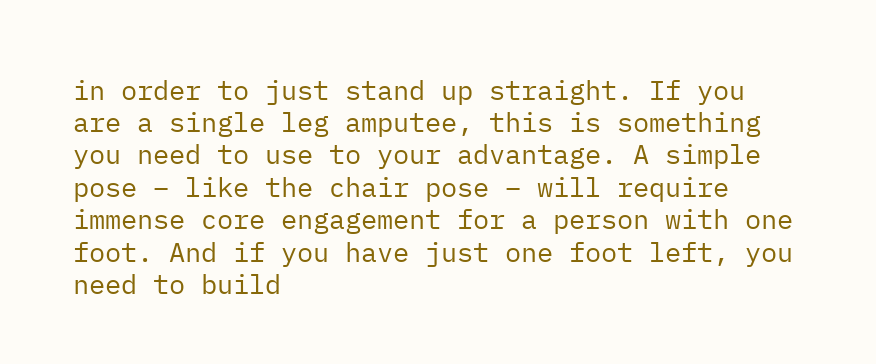in order to just stand up straight. If you are a single leg amputee, this is something you need to use to your advantage. A simple pose – like the chair pose – will require immense core engagement for a person with one foot. And if you have just one foot left, you need to build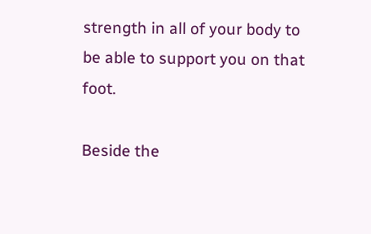strength in all of your body to be able to support you on that foot.

Beside the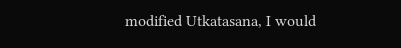modified Utkatasana, I would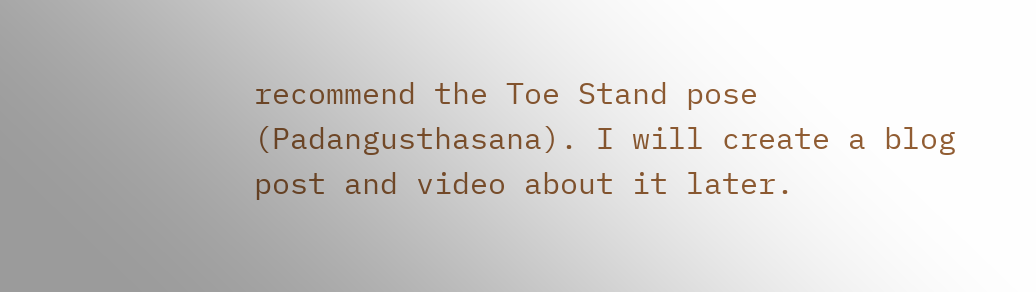recommend the Toe Stand pose (Padangusthasana). I will create a blog post and video about it later.